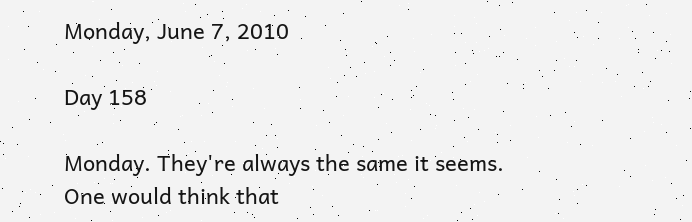Monday, June 7, 2010

Day 158

Monday. They're always the same it seems. One would think that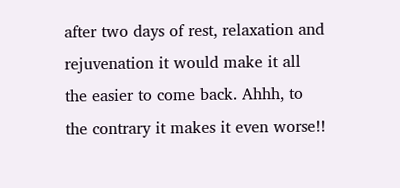after two days of rest, relaxation and rejuvenation it would make it all the easier to come back. Ahhh, to the contrary it makes it even worse!!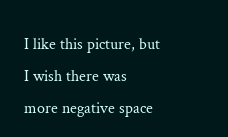I like this picture, but I wish there was more negative space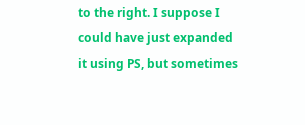to the right. I suppose I could have just expanded it using PS, but sometimes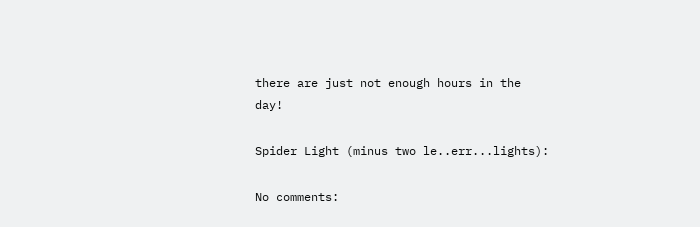there are just not enough hours in the day!

Spider Light (minus two le..err...lights):

No comments: